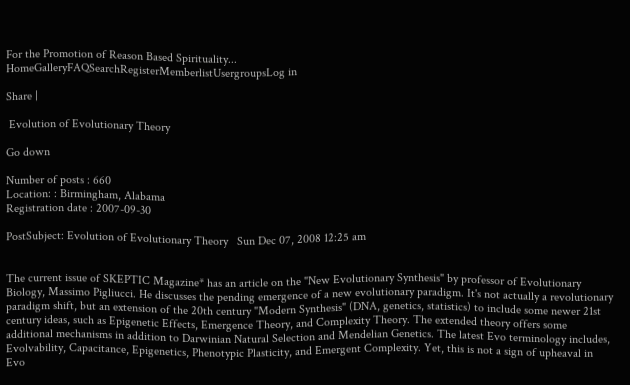For the Promotion of Reason Based Spirituality...
HomeGalleryFAQSearchRegisterMemberlistUsergroupsLog in

Share |

 Evolution of Evolutionary Theory

Go down

Number of posts : 660
Location: : Birmingham, Alabama
Registration date : 2007-09-30

PostSubject: Evolution of Evolutionary Theory   Sun Dec 07, 2008 12:25 am


The current issue of SKEPTIC Magazine* has an article on the "New Evolutionary Synthesis" by professor of Evolutionary Biology, Massimo Pigliucci. He discusses the pending emergence of a new evolutionary paradigm. It's not actually a revolutionary paradigm shift, but an extension of the 20th century "Modern Synthesis" (DNA, genetics, statistics) to include some newer 21st century ideas, such as Epigenetic Effects, Emergence Theory, and Complexity Theory. The extended theory offers some additional mechanisms in addition to Darwinian Natural Selection and Mendelian Genetics. The latest Evo terminology includes, Evolvability, Capacitance, Epigenetics, Phenotypic Plasticity, and Emergent Complexity. Yet, this is not a sign of upheaval in Evo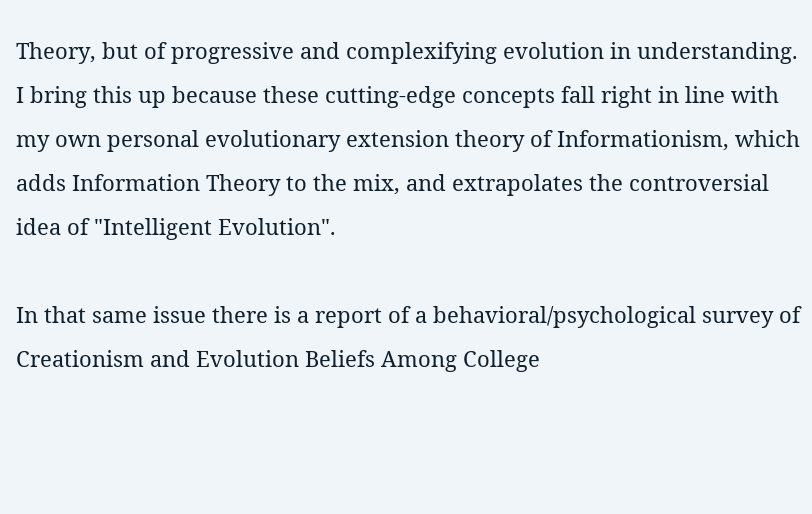Theory, but of progressive and complexifying evolution in understanding. I bring this up because these cutting-edge concepts fall right in line with my own personal evolutionary extension theory of Informationism, which adds Information Theory to the mix, and extrapolates the controversial idea of "Intelligent Evolution".

In that same issue there is a report of a behavioral/psychological survey of Creationism and Evolution Beliefs Among College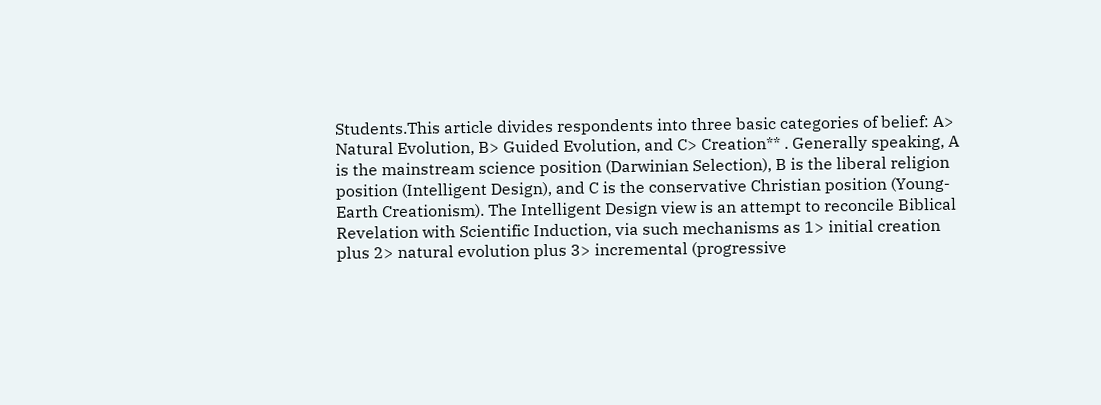Students.This article divides respondents into three basic categories of belief: A> Natural Evolution, B> Guided Evolution, and C> Creation** . Generally speaking, A is the mainstream science position (Darwinian Selection), B is the liberal religion position (Intelligent Design), and C is the conservative Christian position (Young-Earth Creationism). The Intelligent Design view is an attempt to reconcile Biblical Revelation with Scientific Induction, via such mechanisms as 1> initial creation plus 2> natural evolution plus 3> incremental (progressive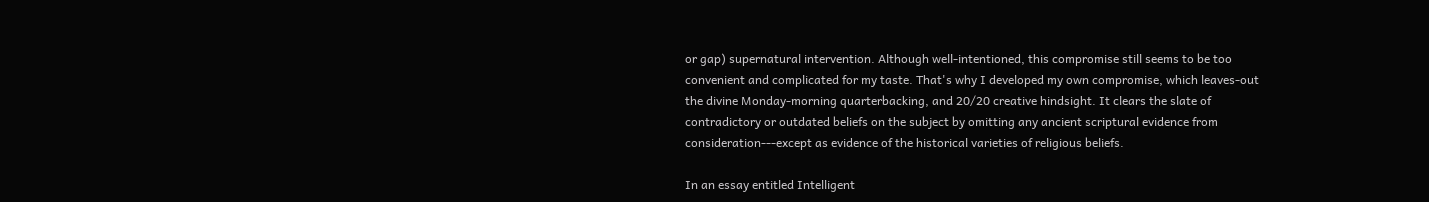or gap) supernatural intervention. Although well-intentioned, this compromise still seems to be too convenient and complicated for my taste. That's why I developed my own compromise, which leaves-out the divine Monday-morning quarterbacking, and 20/20 creative hindsight. It clears the slate of contradictory or outdated beliefs on the subject by omitting any ancient scriptural evidence from consideration---except as evidence of the historical varieties of religious beliefs.

In an essay entitled Intelligent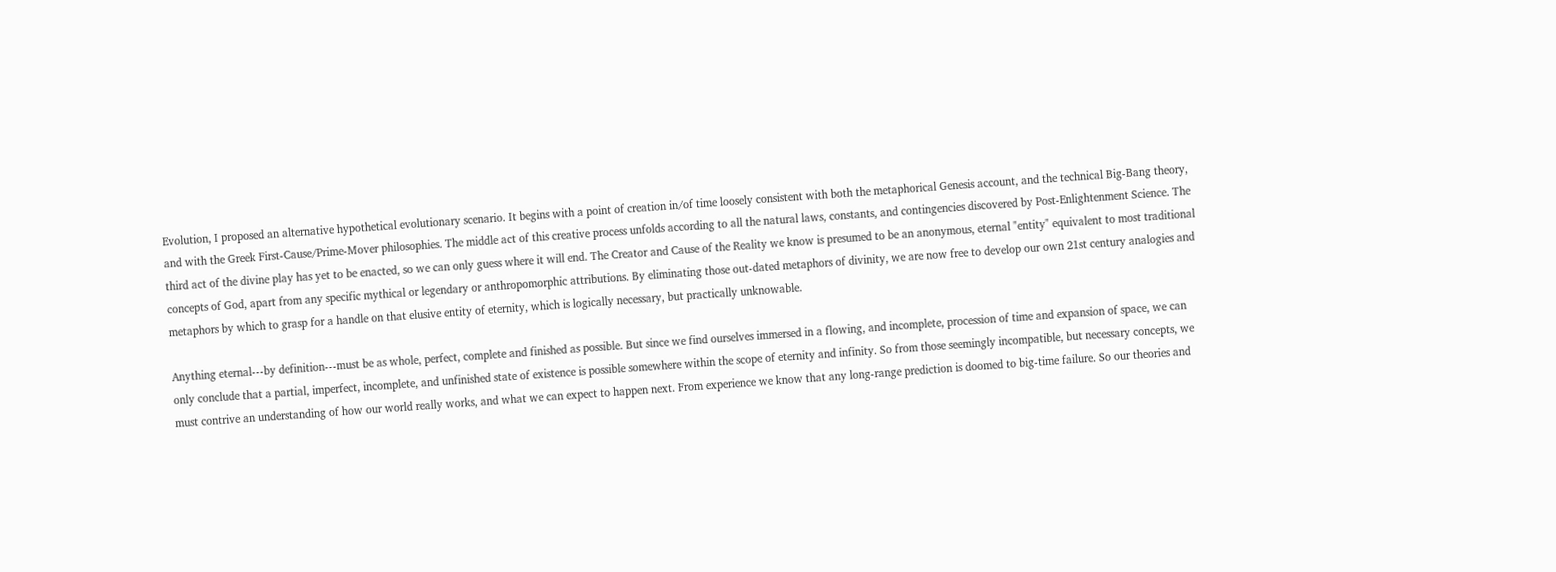Evolution, I proposed an alternative hypothetical evolutionary scenario. It begins with a point of creation in/of time loosely consistent with both the metaphorical Genesis account, and the technical Big-Bang theory, and with the Greek First-Cause/Prime-Mover philosophies. The middle act of this creative process unfolds according to all the natural laws, constants, and contingencies discovered by Post-Enlightenment Science. The third act of the divine play has yet to be enacted, so we can only guess where it will end. The Creator and Cause of the Reality we know is presumed to be an anonymous, eternal "entity" equivalent to most traditional concepts of God, apart from any specific mythical or legendary or anthropomorphic attributions. By eliminating those out-dated metaphors of divinity, we are now free to develop our own 21st century analogies and metaphors by which to grasp for a handle on that elusive entity of eternity, which is logically necessary, but practically unknowable.

Anything eternal---by definition---must be as whole, perfect, complete and finished as possible. But since we find ourselves immersed in a flowing, and incomplete, procession of time and expansion of space, we can only conclude that a partial, imperfect, incomplete, and unfinished state of existence is possible somewhere within the scope of eternity and infinity. So from those seemingly incompatible, but necessary concepts, we must contrive an understanding of how our world really works, and what we can expect to happen next. From experience we know that any long-range prediction is doomed to big-time failure. So our theories and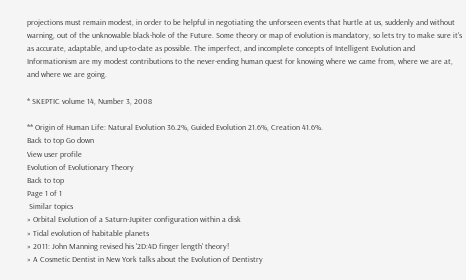projections must remain modest, in order to be helpful in negotiating the unforseen events that hurtle at us, suddenly and without warning, out of the unknowable black-hole of the Future. Some theory or map of evolution is mandatory, so lets try to make sure it's as accurate, adaptable, and up-to-date as possible. The imperfect, and incomplete concepts of Intelligent Evolution and Informationism are my modest contributions to the never-ending human quest for knowing where we came from, where we are at, and where we are going.

* SKEPTIC volume 14, Number 3, 2008

** Origin of Human Life: Natural Evolution 36.2%, Guided Evolution 21.6%, Creation 41.6%.
Back to top Go down
View user profile
Evolution of Evolutionary Theory
Back to top
Page 1 of 1
 Similar topics
» Orbital Evolution of a Saturn-Jupiter configuration within a disk
» Tidal evolution of habitable planets
» 2011: John Manning revised his '2D:4D finger length' theory!
» A Cosmetic Dentist in New York talks about the Evolution of Dentistry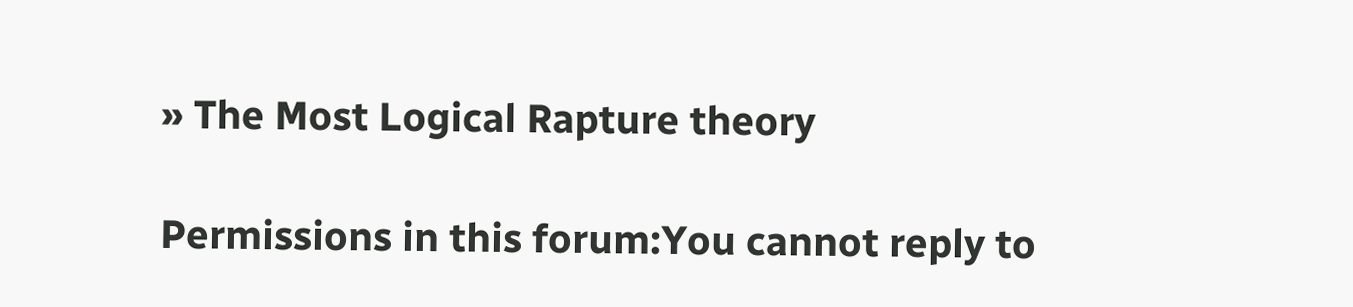» The Most Logical Rapture theory

Permissions in this forum:You cannot reply to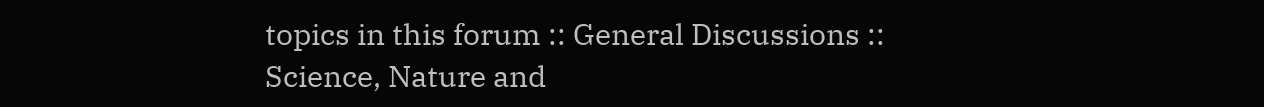topics in this forum :: General Discussions :: Science, Nature and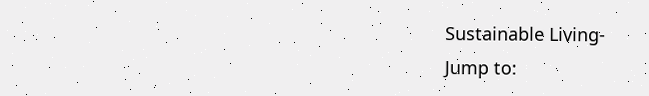Sustainable Living-
Jump to: